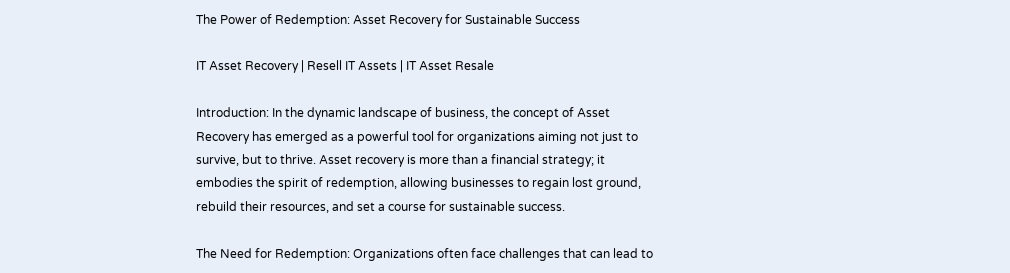The Power of Redemption: Asset Recovery for Sustainable Success

IT Asset Recovery | Resell IT Assets | IT Asset Resale

Introduction: In the dynamic landscape of business, the concept of Asset Recovery has emerged as a powerful tool for organizations aiming not just to survive, but to thrive. Asset recovery is more than a financial strategy; it embodies the spirit of redemption, allowing businesses to regain lost ground, rebuild their resources, and set a course for sustainable success.

The Need for Redemption: Organizations often face challenges that can lead to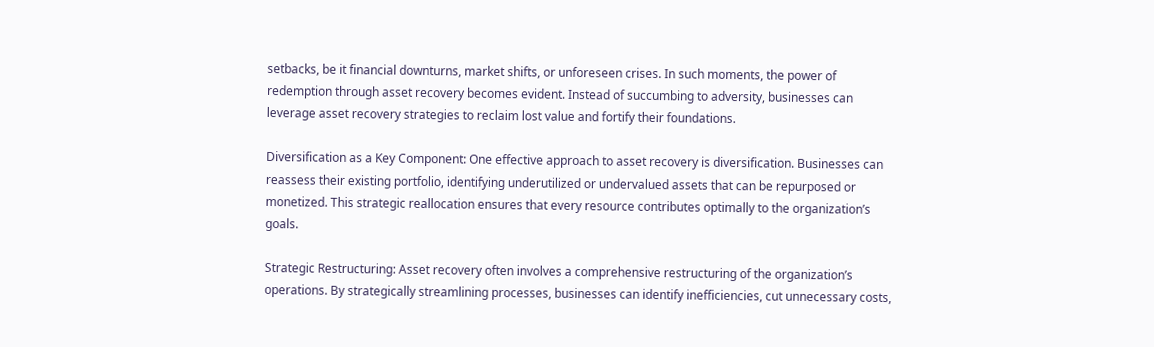setbacks, be it financial downturns, market shifts, or unforeseen crises. In such moments, the power of redemption through asset recovery becomes evident. Instead of succumbing to adversity, businesses can leverage asset recovery strategies to reclaim lost value and fortify their foundations.

Diversification as a Key Component: One effective approach to asset recovery is diversification. Businesses can reassess their existing portfolio, identifying underutilized or undervalued assets that can be repurposed or monetized. This strategic reallocation ensures that every resource contributes optimally to the organization’s goals.

Strategic Restructuring: Asset recovery often involves a comprehensive restructuring of the organization’s operations. By strategically streamlining processes, businesses can identify inefficiencies, cut unnecessary costs,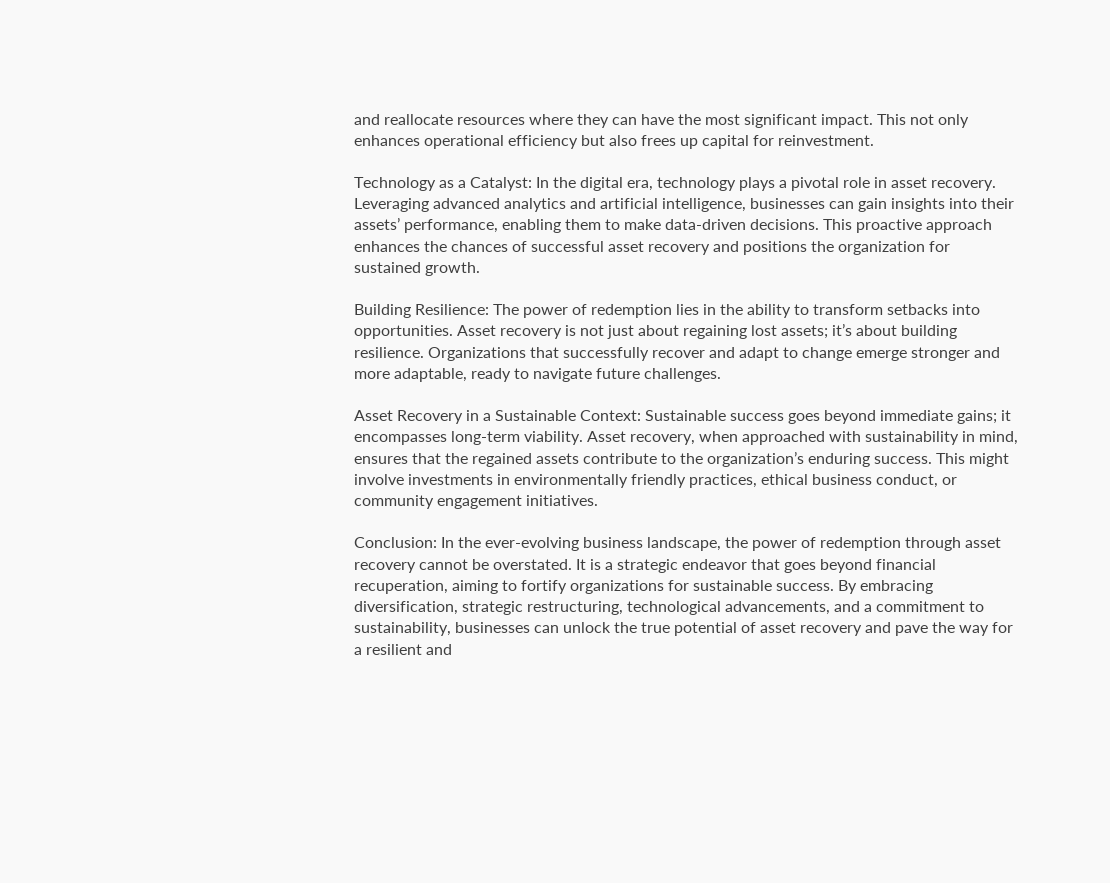and reallocate resources where they can have the most significant impact. This not only enhances operational efficiency but also frees up capital for reinvestment.

Technology as a Catalyst: In the digital era, technology plays a pivotal role in asset recovery. Leveraging advanced analytics and artificial intelligence, businesses can gain insights into their assets’ performance, enabling them to make data-driven decisions. This proactive approach enhances the chances of successful asset recovery and positions the organization for sustained growth.

Building Resilience: The power of redemption lies in the ability to transform setbacks into opportunities. Asset recovery is not just about regaining lost assets; it’s about building resilience. Organizations that successfully recover and adapt to change emerge stronger and more adaptable, ready to navigate future challenges.

Asset Recovery in a Sustainable Context: Sustainable success goes beyond immediate gains; it encompasses long-term viability. Asset recovery, when approached with sustainability in mind, ensures that the regained assets contribute to the organization’s enduring success. This might involve investments in environmentally friendly practices, ethical business conduct, or community engagement initiatives.

Conclusion: In the ever-evolving business landscape, the power of redemption through asset recovery cannot be overstated. It is a strategic endeavor that goes beyond financial recuperation, aiming to fortify organizations for sustainable success. By embracing diversification, strategic restructuring, technological advancements, and a commitment to sustainability, businesses can unlock the true potential of asset recovery and pave the way for a resilient and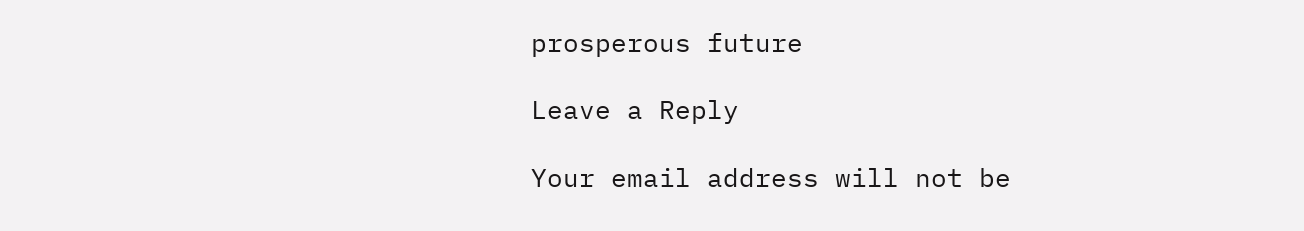prosperous future

Leave a Reply

Your email address will not be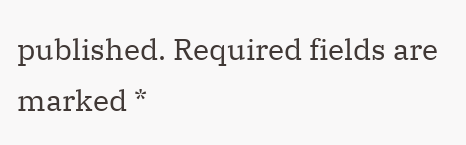published. Required fields are marked *